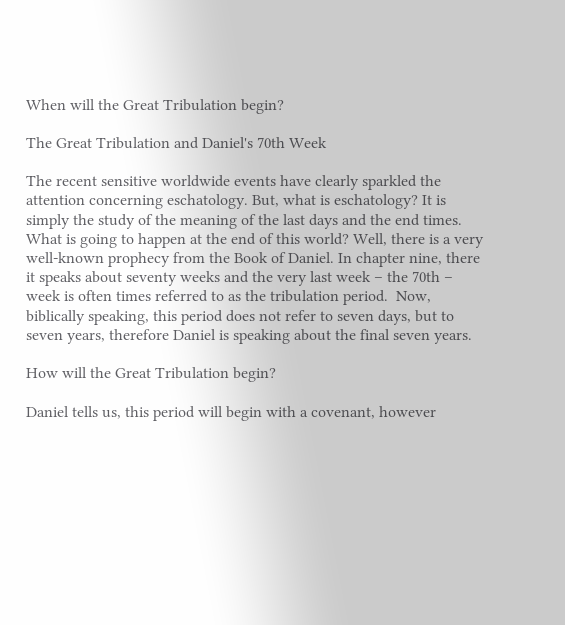When will the Great Tribulation begin?

The Great Tribulation and Daniel's 70th Week

The recent sensitive worldwide events have clearly sparkled the attention concerning eschatology. But, what is eschatology? It is simply the study of the meaning of the last days and the end times. What is going to happen at the end of this world? Well, there is a very well-known prophecy from the Book of Daniel. In chapter nine, there it speaks about seventy weeks and the very last week – the 70th – week is often times referred to as the tribulation period.  Now, biblically speaking, this period does not refer to seven days, but to seven years, therefore Daniel is speaking about the final seven years.

How will the Great Tribulation begin?

Daniel tells us, this period will begin with a covenant, however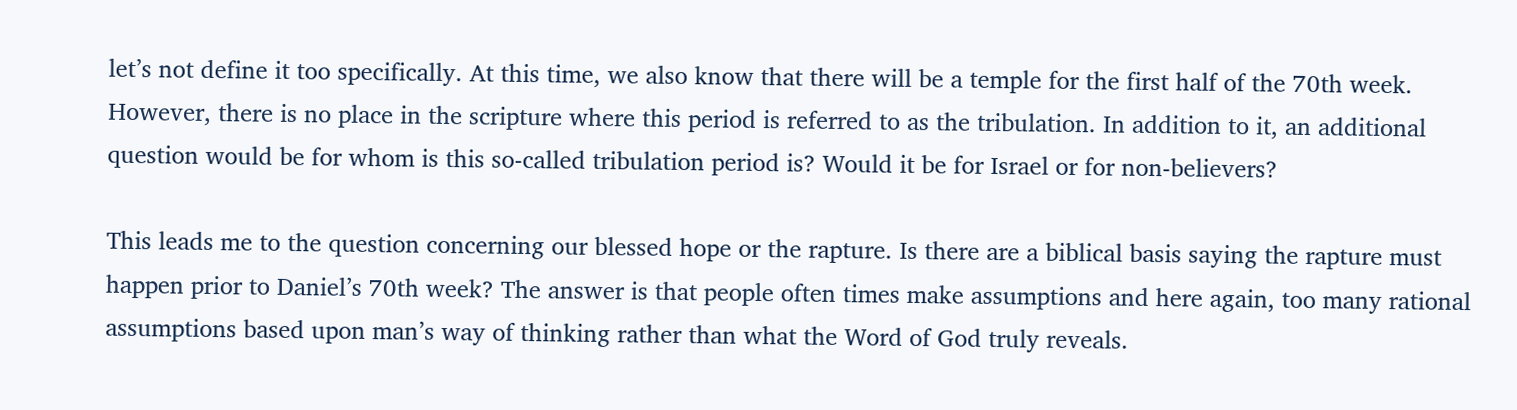let’s not define it too specifically. At this time, we also know that there will be a temple for the first half of the 70th week.  However, there is no place in the scripture where this period is referred to as the tribulation. In addition to it, an additional question would be for whom is this so-called tribulation period is? Would it be for Israel or for non-believers?

This leads me to the question concerning our blessed hope or the rapture. Is there are a biblical basis saying the rapture must happen prior to Daniel’s 70th week? The answer is that people often times make assumptions and here again, too many rational assumptions based upon man’s way of thinking rather than what the Word of God truly reveals.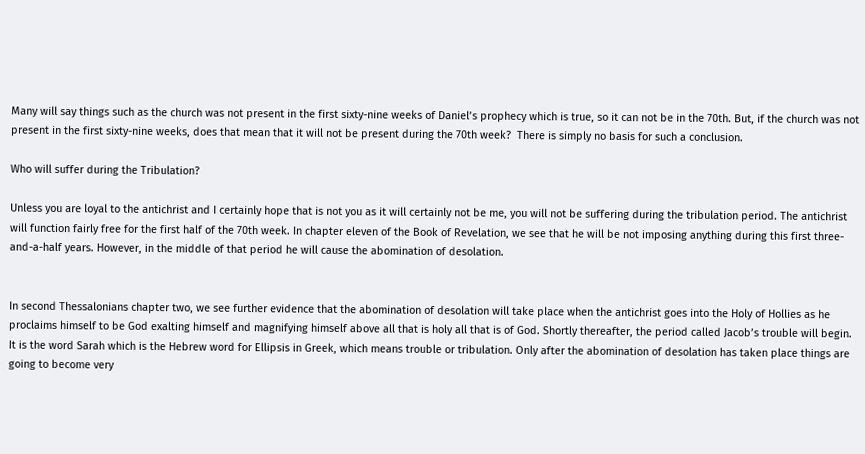Many will say things such as the church was not present in the first sixty-nine weeks of Daniel’s prophecy which is true, so it can not be in the 70th. But, if the church was not present in the first sixty-nine weeks, does that mean that it will not be present during the 70th week?  There is simply no basis for such a conclusion.

Who will suffer during the Tribulation?

Unless you are loyal to the antichrist and I certainly hope that is not you as it will certainly not be me, you will not be suffering during the tribulation period. The antichrist will function fairly free for the first half of the 70th week. In chapter eleven of the Book of Revelation, we see that he will be not imposing anything during this first three-and-a-half years. However, in the middle of that period he will cause the abomination of desolation.


In second Thessalonians chapter two, we see further evidence that the abomination of desolation will take place when the antichrist goes into the Holy of Hollies as he proclaims himself to be God exalting himself and magnifying himself above all that is holy all that is of God. Shortly thereafter, the period called Jacob’s trouble will begin. It is the word Sarah which is the Hebrew word for Ellipsis in Greek, which means trouble or tribulation. Only after the abomination of desolation has taken place things are going to become very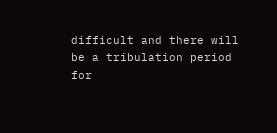difficult and there will be a tribulation period for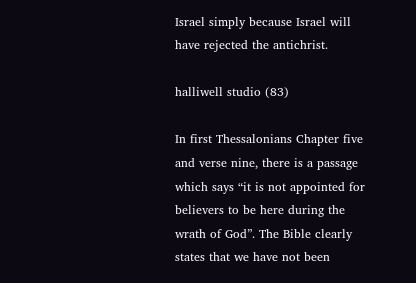Israel simply because Israel will have rejected the antichrist.

halliwell studio (83)

In first Thessalonians Chapter five and verse nine, there is a passage which says “it is not appointed for believers to be here during the wrath of God”. The Bible clearly states that we have not been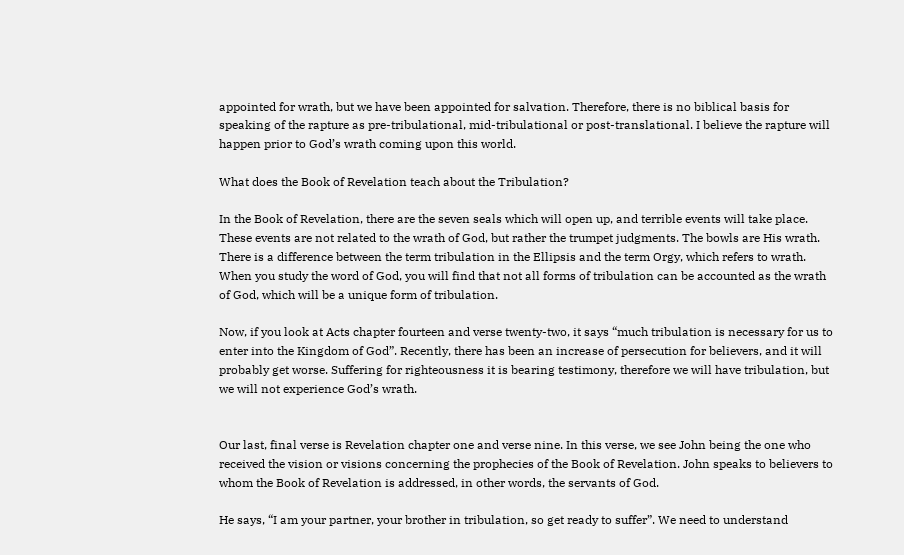appointed for wrath, but we have been appointed for salvation. Therefore, there is no biblical basis for speaking of the rapture as pre-tribulational, mid-tribulational or post-translational. I believe the rapture will happen prior to God’s wrath coming upon this world.

What does the Book of Revelation teach about the Tribulation?

In the Book of Revelation, there are the seven seals which will open up, and terrible events will take place. These events are not related to the wrath of God, but rather the trumpet judgments. The bowls are His wrath. There is a difference between the term tribulation in the Ellipsis and the term Orgy, which refers to wrath. When you study the word of God, you will find that not all forms of tribulation can be accounted as the wrath of God, which will be a unique form of tribulation.

Now, if you look at Acts chapter fourteen and verse twenty-two, it says “much tribulation is necessary for us to enter into the Kingdom of God”. Recently, there has been an increase of persecution for believers, and it will probably get worse. Suffering for righteousness it is bearing testimony, therefore we will have tribulation, but we will not experience God’s wrath.


Our last, final verse is Revelation chapter one and verse nine. In this verse, we see John being the one who received the vision or visions concerning the prophecies of the Book of Revelation. John speaks to believers to whom the Book of Revelation is addressed, in other words, the servants of God.

He says, “I am your partner, your brother in tribulation, so get ready to suffer”. We need to understand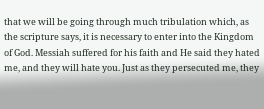that we will be going through much tribulation which, as the scripture says, it is necessary to enter into the Kingdom of God. Messiah suffered for his faith and He said they hated me, and they will hate you. Just as they persecuted me, they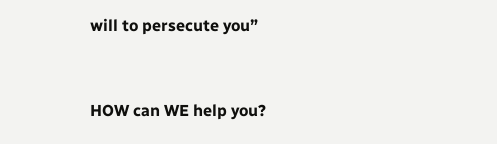will to persecute you”


HOW can WE help you?